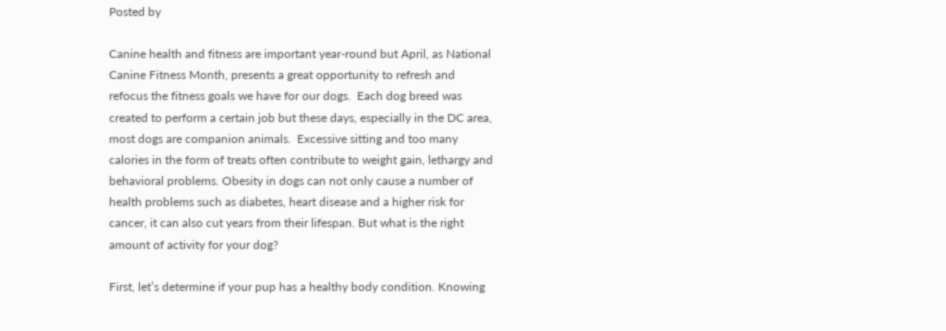Posted by

Canine health and fitness are important year-round but April, as National Canine Fitness Month, presents a great opportunity to refresh and refocus the fitness goals we have for our dogs.  Each dog breed was created to perform a certain job but these days, especially in the DC area, most dogs are companion animals.  Excessive sitting and too many calories in the form of treats often contribute to weight gain, lethargy and behavioral problems. Obesity in dogs can not only cause a number of health problems such as diabetes, heart disease and a higher risk for cancer, it can also cut years from their lifespan. But what is the right amount of activity for your dog?

First, let’s determine if your pup has a healthy body condition. Knowing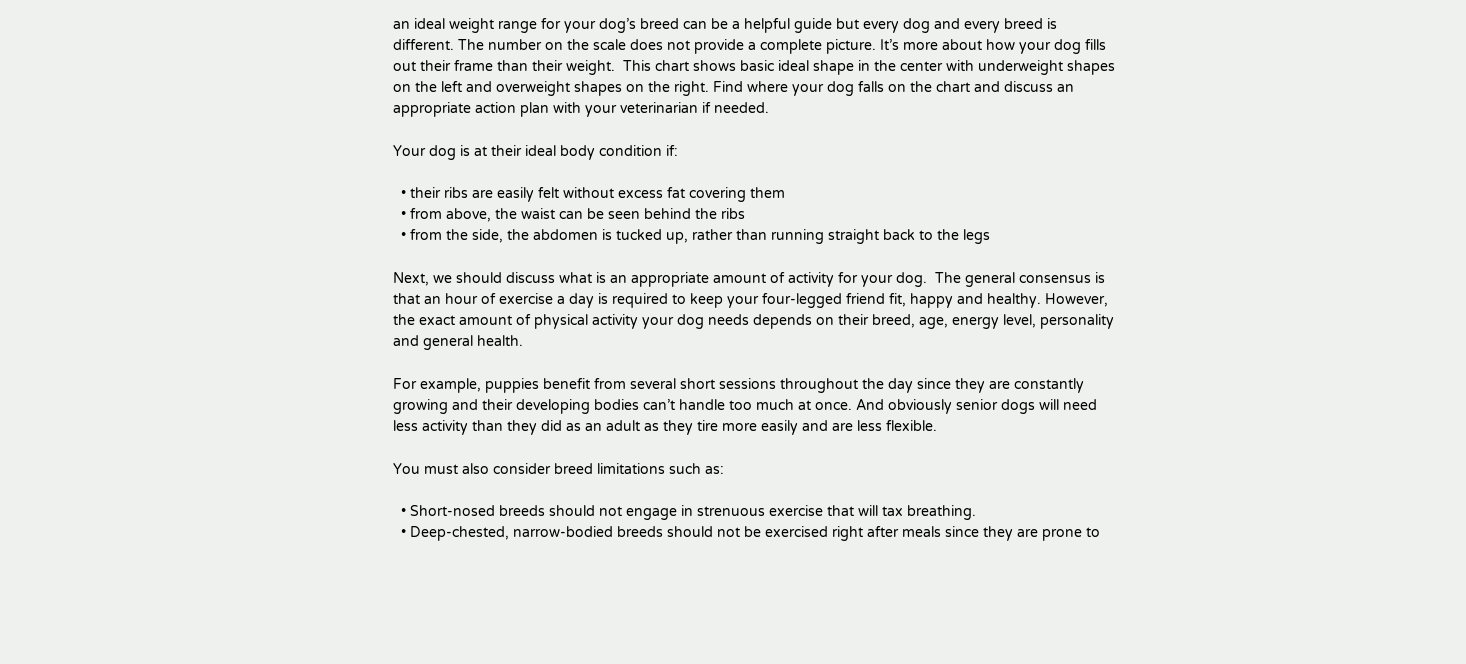an ideal weight range for your dog’s breed can be a helpful guide but every dog and every breed is different. The number on the scale does not provide a complete picture. It’s more about how your dog fills out their frame than their weight.  This chart shows basic ideal shape in the center with underweight shapes on the left and overweight shapes on the right. Find where your dog falls on the chart and discuss an appropriate action plan with your veterinarian if needed.

Your dog is at their ideal body condition if:

  • their ribs are easily felt without excess fat covering them
  • from above, the waist can be seen behind the ribs
  • from the side, the abdomen is tucked up, rather than running straight back to the legs

Next, we should discuss what is an appropriate amount of activity for your dog.  The general consensus is that an hour of exercise a day is required to keep your four-legged friend fit, happy and healthy. However, the exact amount of physical activity your dog needs depends on their breed, age, energy level, personality and general health.

For example, puppies benefit from several short sessions throughout the day since they are constantly growing and their developing bodies can’t handle too much at once. And obviously senior dogs will need less activity than they did as an adult as they tire more easily and are less flexible.

You must also consider breed limitations such as:

  • Short-nosed breeds should not engage in strenuous exercise that will tax breathing.
  • Deep-chested, narrow-bodied breeds should not be exercised right after meals since they are prone to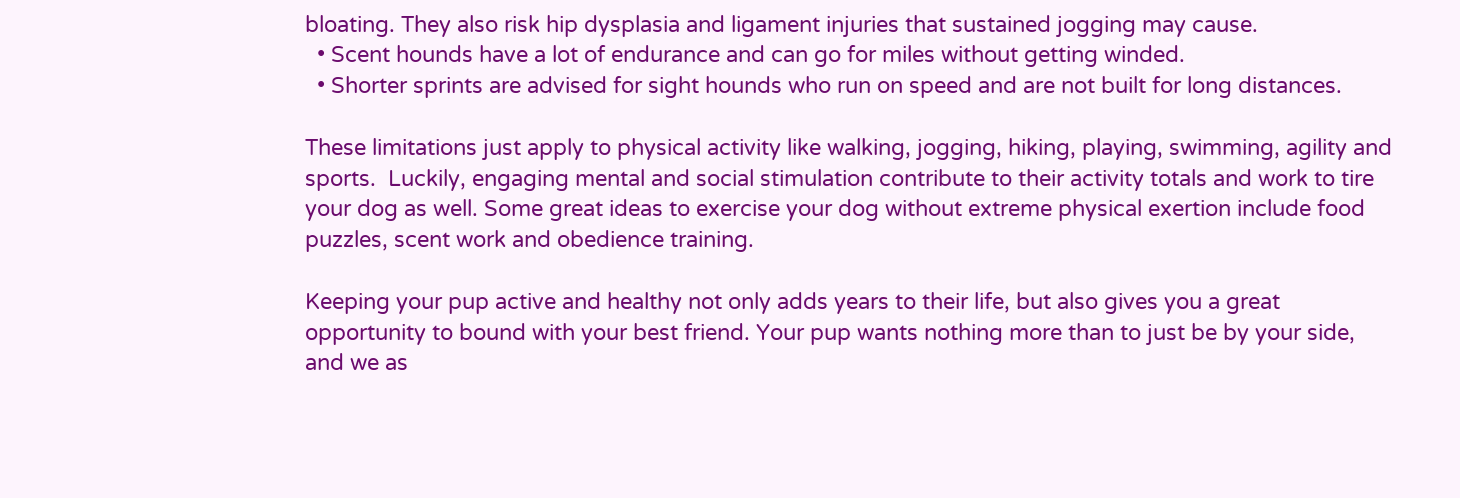bloating. They also risk hip dysplasia and ligament injuries that sustained jogging may cause.
  • Scent hounds have a lot of endurance and can go for miles without getting winded.
  • Shorter sprints are advised for sight hounds who run on speed and are not built for long distances.

These limitations just apply to physical activity like walking, jogging, hiking, playing, swimming, agility and sports.  Luckily, engaging mental and social stimulation contribute to their activity totals and work to tire your dog as well. Some great ideas to exercise your dog without extreme physical exertion include food puzzles, scent work and obedience training.

Keeping your pup active and healthy not only adds years to their life, but also gives you a great opportunity to bound with your best friend. Your pup wants nothing more than to just be by your side, and we as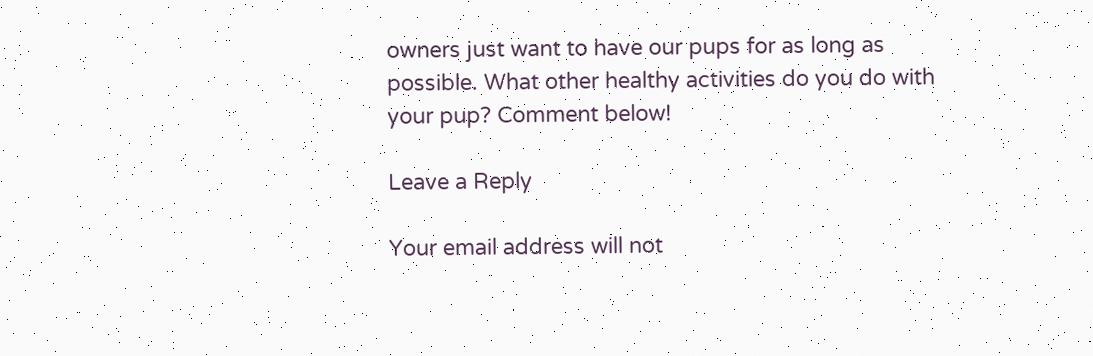owners just want to have our pups for as long as possible. What other healthy activities do you do with your pup? Comment below!

Leave a Reply

Your email address will not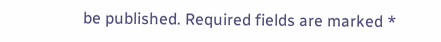be published. Required fields are marked *